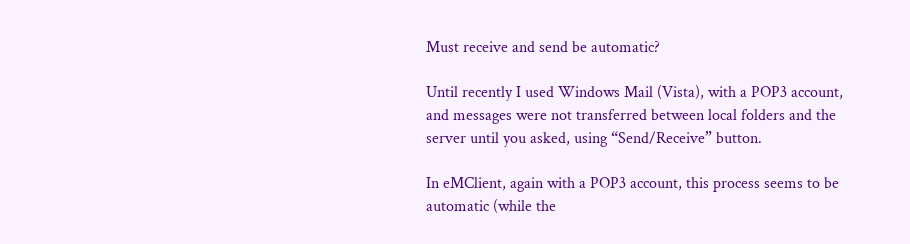Must receive and send be automatic?

Until recently I used Windows Mail (Vista), with a POP3 account, and messages were not transferred between local folders and the server until you asked, using “Send/Receive” button.

In eMClient, again with a POP3 account, this process seems to be automatic (while the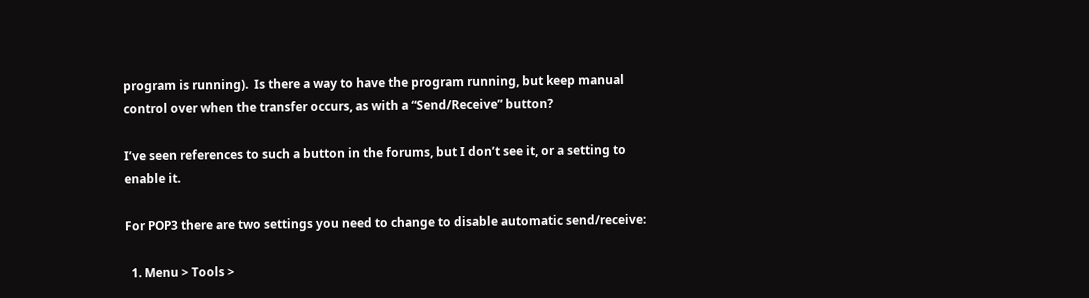program is running).  Is there a way to have the program running, but keep manual control over when the transfer occurs, as with a “Send/Receive” button?

I’ve seen references to such a button in the forums, but I don’t see it, or a setting to enable it.

For POP3 there are two settings you need to change to disable automatic send/receive:

  1. Menu > Tools >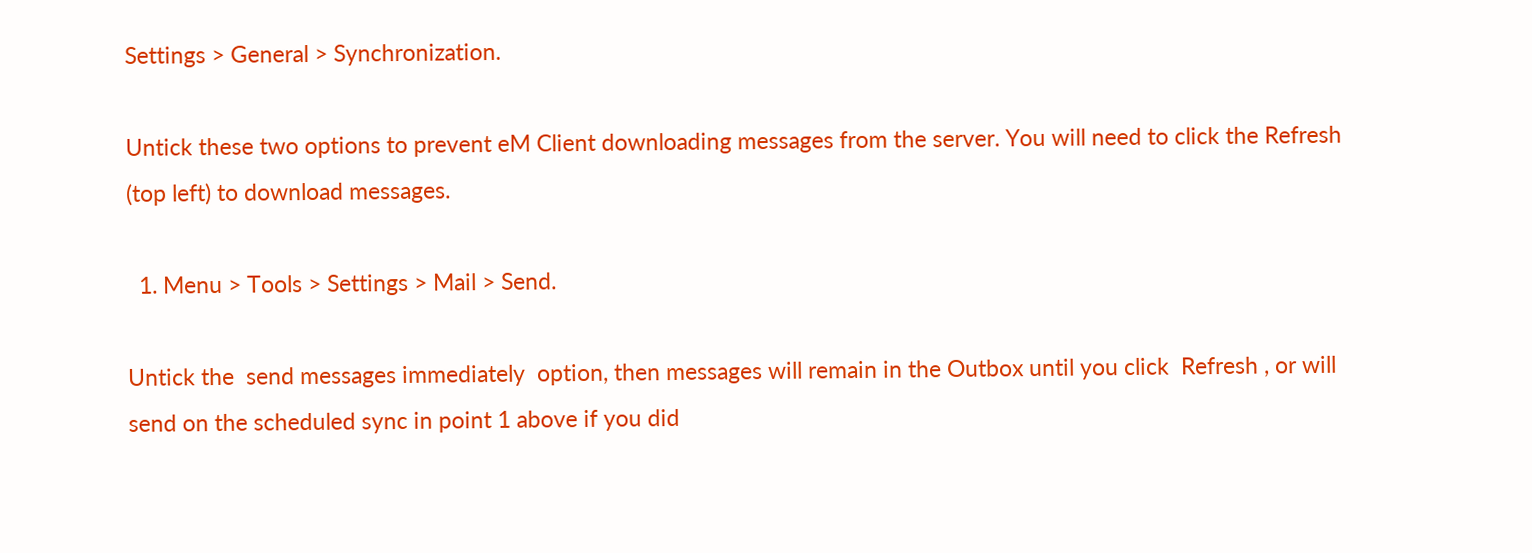Settings > General > Synchronization.

Untick these two options to prevent eM Client downloading messages from the server. You will need to click the Refresh (top left) to download messages.

  1. Menu > Tools > Settings > Mail > Send.

Untick the  send messages immediately  option, then messages will remain in the Outbox until you click  Refresh , or will send on the scheduled sync in point 1 above if you did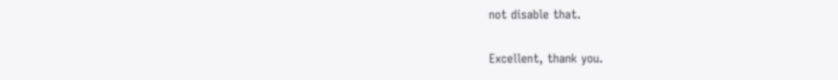not disable that.

Excellent, thank you.